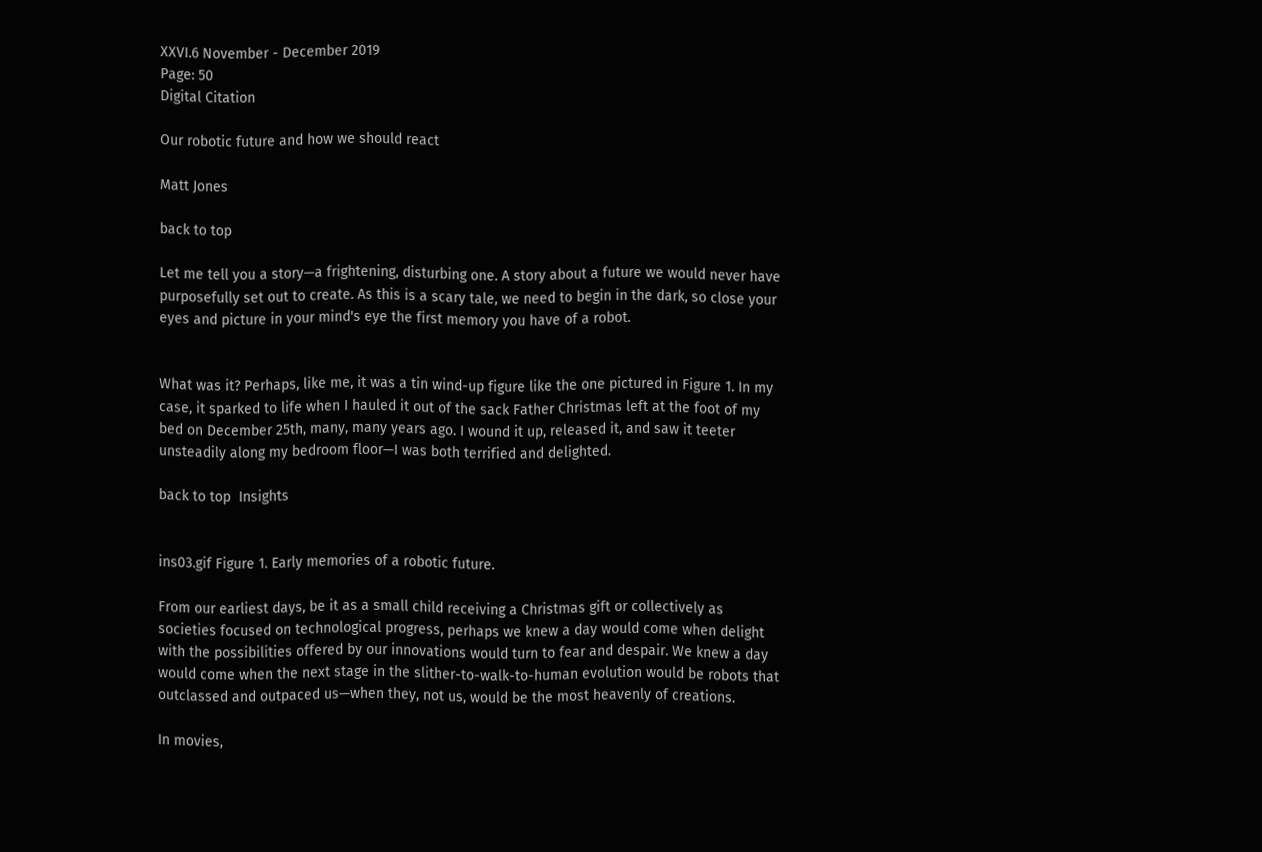XXVI.6 November - December 2019
Page: 50
Digital Citation

Our robotic future and how we should react

Matt Jones

back to top

Let me tell you a story—a frightening, disturbing one. A story about a future we would never have purposefully set out to create. As this is a scary tale, we need to begin in the dark, so close your eyes and picture in your mind's eye the first memory you have of a robot.


What was it? Perhaps, like me, it was a tin wind-up figure like the one pictured in Figure 1. In my case, it sparked to life when I hauled it out of the sack Father Christmas left at the foot of my bed on December 25th, many, many years ago. I wound it up, released it, and saw it teeter unsteadily along my bedroom floor—I was both terrified and delighted.

back to top  Insights


ins03.gif Figure 1. Early memories of a robotic future.

From our earliest days, be it as a small child receiving a Christmas gift or collectively as societies focused on technological progress, perhaps we knew a day would come when delight with the possibilities offered by our innovations would turn to fear and despair. We knew a day would come when the next stage in the slither-to-walk-to-human evolution would be robots that outclassed and outpaced us—when they, not us, would be the most heavenly of creations.

In movies,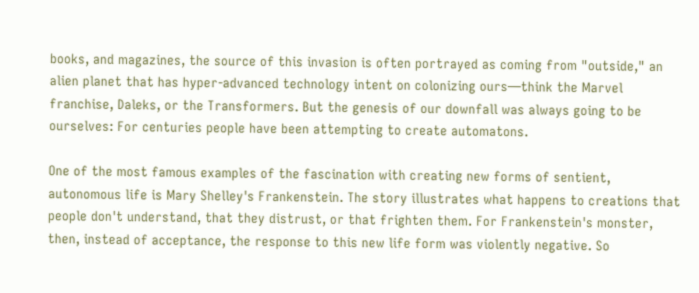books, and magazines, the source of this invasion is often portrayed as coming from "outside," an alien planet that has hyper-advanced technology intent on colonizing ours—think the Marvel franchise, Daleks, or the Transformers. But the genesis of our downfall was always going to be ourselves: For centuries people have been attempting to create automatons.

One of the most famous examples of the fascination with creating new forms of sentient, autonomous life is Mary Shelley's Frankenstein. The story illustrates what happens to creations that people don't understand, that they distrust, or that frighten them. For Frankenstein's monster, then, instead of acceptance, the response to this new life form was violently negative. So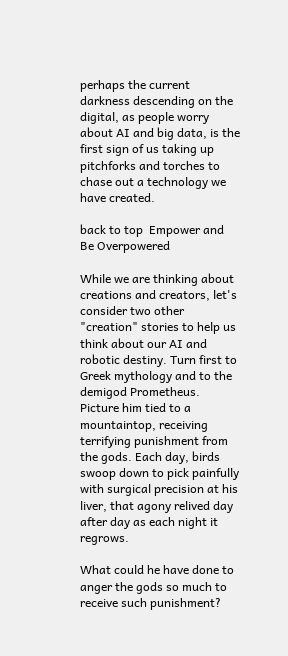perhaps the current darkness descending on the digital, as people worry about AI and big data, is the first sign of us taking up pitchforks and torches to chase out a technology we have created.

back to top  Empower and Be Overpowered

While we are thinking about creations and creators, let's consider two other "creation" stories to help us think about our AI and robotic destiny. Turn first to Greek mythology and to the demigod Prometheus. Picture him tied to a mountaintop, receiving terrifying punishment from the gods. Each day, birds swoop down to pick painfully with surgical precision at his liver, that agony relived day after day as each night it regrows.

What could he have done to anger the gods so much to receive such punishment?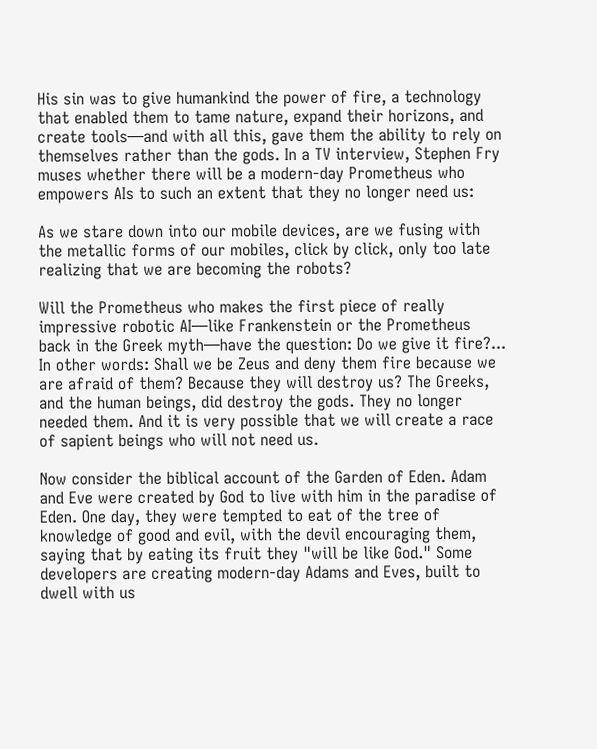His sin was to give humankind the power of fire, a technology that enabled them to tame nature, expand their horizons, and create tools—and with all this, gave them the ability to rely on themselves rather than the gods. In a TV interview, Stephen Fry muses whether there will be a modern-day Prometheus who empowers AIs to such an extent that they no longer need us:

As we stare down into our mobile devices, are we fusing with the metallic forms of our mobiles, click by click, only too late realizing that we are becoming the robots?

Will the Prometheus who makes the first piece of really impressive robotic AI—like Frankenstein or the Prometheus back in the Greek myth—have the question: Do we give it fire?... In other words: Shall we be Zeus and deny them fire because we are afraid of them? Because they will destroy us? The Greeks, and the human beings, did destroy the gods. They no longer needed them. And it is very possible that we will create a race of sapient beings who will not need us.

Now consider the biblical account of the Garden of Eden. Adam and Eve were created by God to live with him in the paradise of Eden. One day, they were tempted to eat of the tree of knowledge of good and evil, with the devil encouraging them, saying that by eating its fruit they "will be like God." Some developers are creating modern-day Adams and Eves, built to dwell with us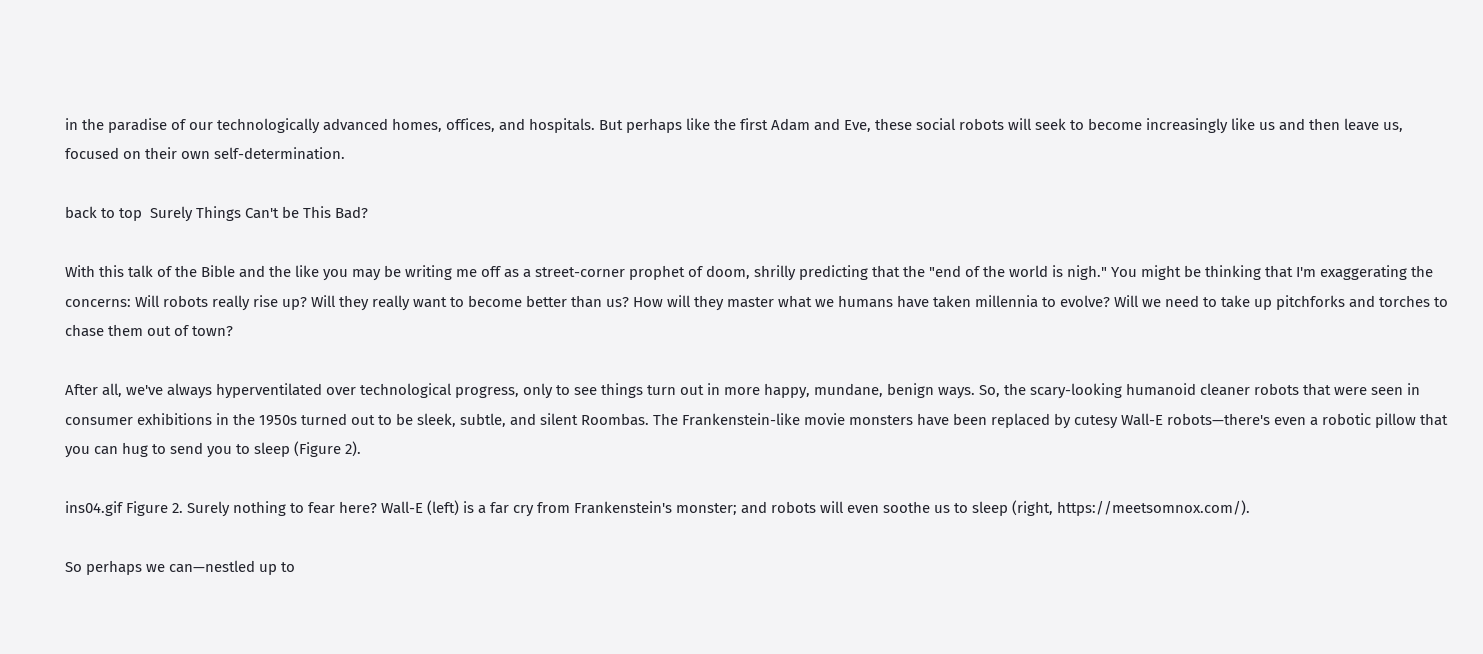in the paradise of our technologically advanced homes, offices, and hospitals. But perhaps like the first Adam and Eve, these social robots will seek to become increasingly like us and then leave us, focused on their own self-determination.

back to top  Surely Things Can't be This Bad?

With this talk of the Bible and the like you may be writing me off as a street-corner prophet of doom, shrilly predicting that the "end of the world is nigh." You might be thinking that I'm exaggerating the concerns: Will robots really rise up? Will they really want to become better than us? How will they master what we humans have taken millennia to evolve? Will we need to take up pitchforks and torches to chase them out of town?

After all, we've always hyperventilated over technological progress, only to see things turn out in more happy, mundane, benign ways. So, the scary-looking humanoid cleaner robots that were seen in consumer exhibitions in the 1950s turned out to be sleek, subtle, and silent Roombas. The Frankenstein-like movie monsters have been replaced by cutesy Wall-E robots—there's even a robotic pillow that you can hug to send you to sleep (Figure 2).

ins04.gif Figure 2. Surely nothing to fear here? Wall-E (left) is a far cry from Frankenstein's monster; and robots will even soothe us to sleep (right, https://meetsomnox.com/).

So perhaps we can—nestled up to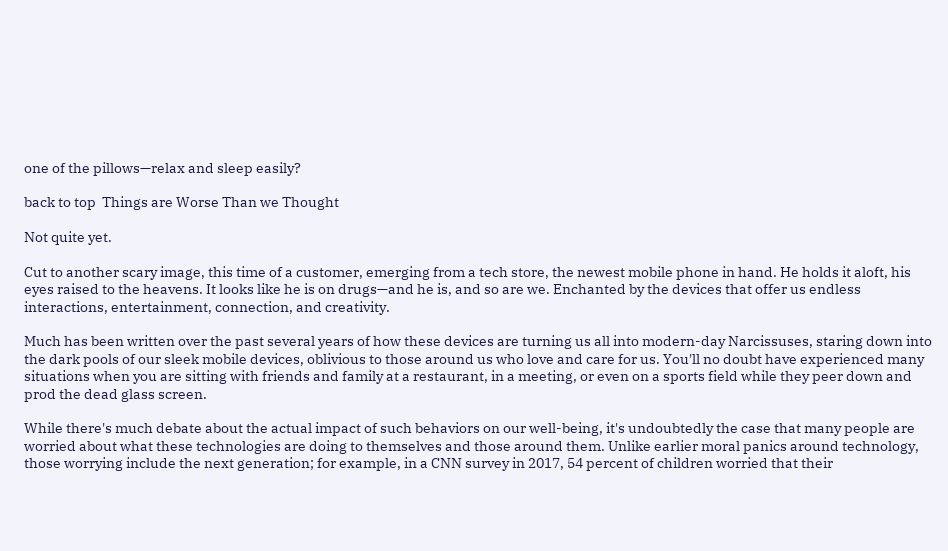one of the pillows—relax and sleep easily?

back to top  Things are Worse Than we Thought

Not quite yet.

Cut to another scary image, this time of a customer, emerging from a tech store, the newest mobile phone in hand. He holds it aloft, his eyes raised to the heavens. It looks like he is on drugs—and he is, and so are we. Enchanted by the devices that offer us endless interactions, entertainment, connection, and creativity.

Much has been written over the past several years of how these devices are turning us all into modern-day Narcissuses, staring down into the dark pools of our sleek mobile devices, oblivious to those around us who love and care for us. You'll no doubt have experienced many situations when you are sitting with friends and family at a restaurant, in a meeting, or even on a sports field while they peer down and prod the dead glass screen.

While there's much debate about the actual impact of such behaviors on our well-being, it's undoubtedly the case that many people are worried about what these technologies are doing to themselves and those around them. Unlike earlier moral panics around technology, those worrying include the next generation; for example, in a CNN survey in 2017, 54 percent of children worried that their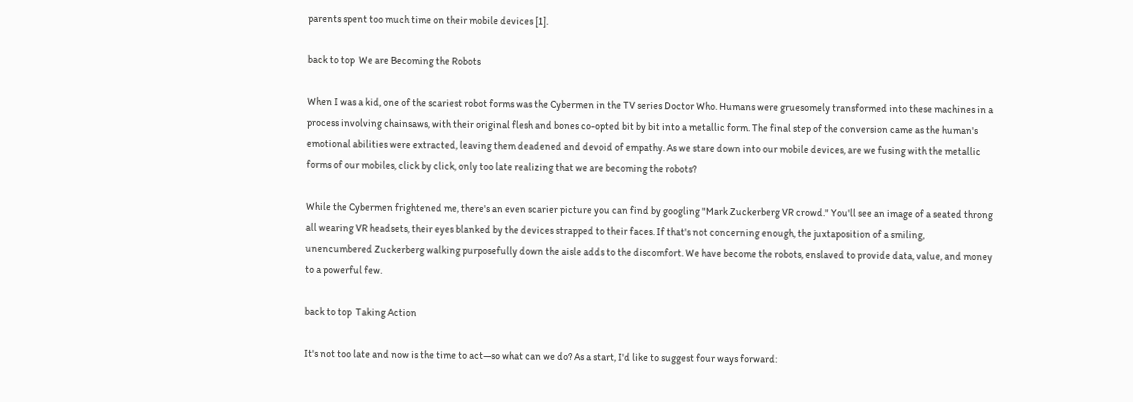parents spent too much time on their mobile devices [1].

back to top  We are Becoming the Robots

When I was a kid, one of the scariest robot forms was the Cybermen in the TV series Doctor Who. Humans were gruesomely transformed into these machines in a process involving chainsaws, with their original flesh and bones co-opted bit by bit into a metallic form. The final step of the conversion came as the human's emotional abilities were extracted, leaving them deadened and devoid of empathy. As we stare down into our mobile devices, are we fusing with the metallic forms of our mobiles, click by click, only too late realizing that we are becoming the robots?

While the Cybermen frightened me, there's an even scarier picture you can find by googling "Mark Zuckerberg VR crowd." You'll see an image of a seated throng all wearing VR headsets, their eyes blanked by the devices strapped to their faces. If that's not concerning enough, the juxtaposition of a smiling, unencumbered Zuckerberg walking purposefully down the aisle adds to the discomfort. We have become the robots, enslaved to provide data, value, and money to a powerful few.

back to top  Taking Action

It's not too late and now is the time to act—so what can we do? As a start, I'd like to suggest four ways forward: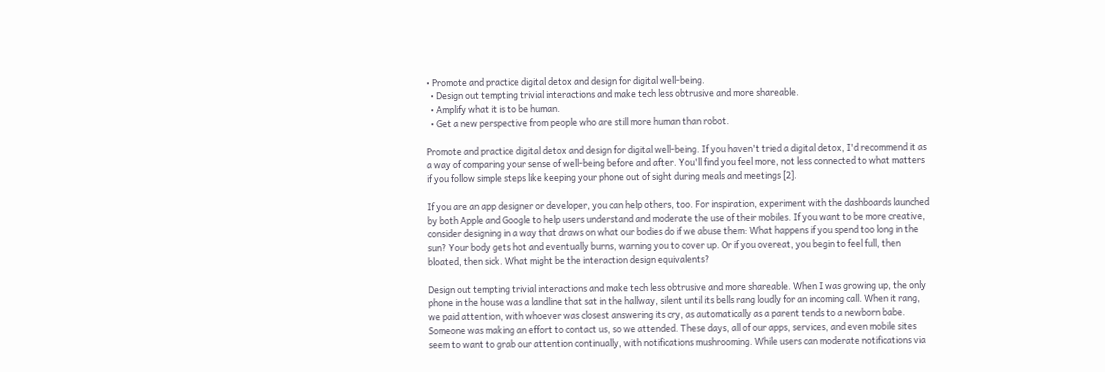• Promote and practice digital detox and design for digital well-being.
  • Design out tempting trivial interactions and make tech less obtrusive and more shareable.
  • Amplify what it is to be human.
  • Get a new perspective from people who are still more human than robot.

Promote and practice digital detox and design for digital well-being. If you haven't tried a digital detox, I'd recommend it as a way of comparing your sense of well-being before and after. You'll find you feel more, not less connected to what matters if you follow simple steps like keeping your phone out of sight during meals and meetings [2].

If you are an app designer or developer, you can help others, too. For inspiration, experiment with the dashboards launched by both Apple and Google to help users understand and moderate the use of their mobiles. If you want to be more creative, consider designing in a way that draws on what our bodies do if we abuse them: What happens if you spend too long in the sun? Your body gets hot and eventually burns, warning you to cover up. Or if you overeat, you begin to feel full, then bloated, then sick. What might be the interaction design equivalents?

Design out tempting trivial interactions and make tech less obtrusive and more shareable. When I was growing up, the only phone in the house was a landline that sat in the hallway, silent until its bells rang loudly for an incoming call. When it rang, we paid attention, with whoever was closest answering its cry, as automatically as a parent tends to a newborn babe. Someone was making an effort to contact us, so we attended. These days, all of our apps, services, and even mobile sites seem to want to grab our attention continually, with notifications mushrooming. While users can moderate notifications via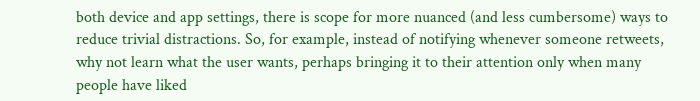both device and app settings, there is scope for more nuanced (and less cumbersome) ways to reduce trivial distractions. So, for example, instead of notifying whenever someone retweets, why not learn what the user wants, perhaps bringing it to their attention only when many people have liked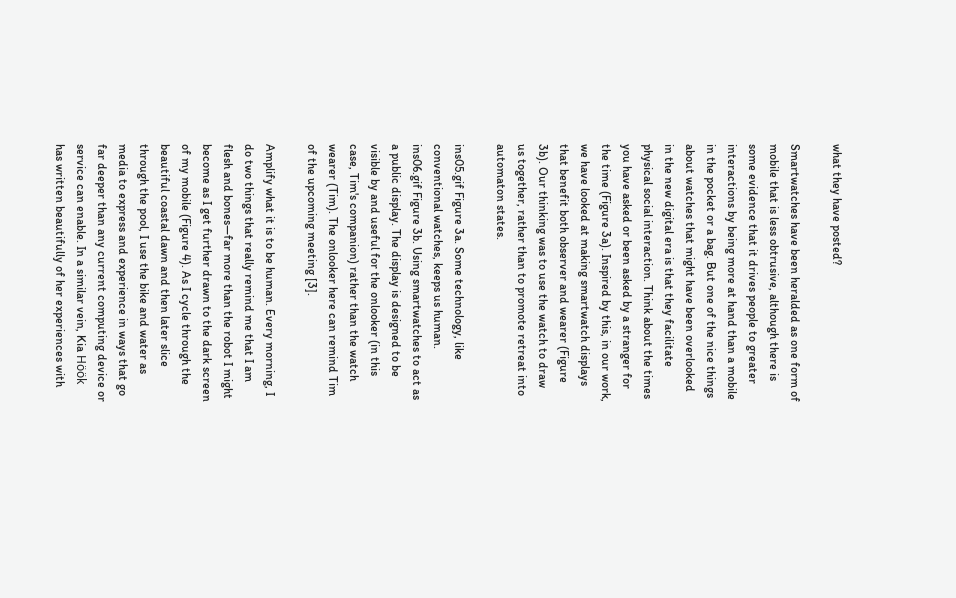what they have posted?

Smartwatches have been heralded as one form of mobile that is less obtrusive, although there is some evidence that it drives people to greater interactions by being more at hand than a mobile in the pocket or a bag. But one of the nice things about watches that might have been overlooked in the new digital era is that they facilitate physical social interaction. Think about the times you have asked or been asked by a stranger for the time (Figure 3a). Inspired by this, in our work, we have looked at making smartwatch displays that benefit both observer and wearer (Figure 3b). Our thinking was to use the watch to draw us together, rather than to promote retreat into automaton states.

ins05.gif Figure 3a. Some technology, like conventional watches, keeps us human.
ins06.gif Figure 3b. Using smartwatches to act as a public display. The display is designed to be visible by and useful for the onlooker (in this case, Tim's companion) rather than the watch wearer (Tim). The onlooker here can remind Tim of the upcoming meeting [3].

Amplify what it is to be human. Every morning, I do two things that really remind me that I am flesh and bones—far more than the robot I might become as I get further drawn to the dark screen of my mobile (Figure 4). As I cycle through the beautiful coastal dawn and then later slice through the pool, I use the bike and water as media to express and experience in ways that go far deeper than any current computing device or service can enable. In a similar vein, Kia Höök has written beautifully of her experiences with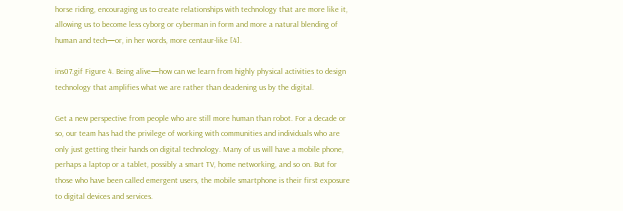horse riding, encouraging us to create relationships with technology that are more like it, allowing us to become less cyborg or cyberman in form and more a natural blending of human and tech—or, in her words, more centaur-like [4].

ins07.gif Figure 4. Being alive—how can we learn from highly physical activities to design technology that amplifies what we are rather than deadening us by the digital.

Get a new perspective from people who are still more human than robot. For a decade or so, our team has had the privilege of working with communities and individuals who are only just getting their hands on digital technology. Many of us will have a mobile phone, perhaps a laptop or a tablet, possibly a smart TV, home networking, and so on. But for those who have been called emergent users, the mobile smartphone is their first exposure to digital devices and services.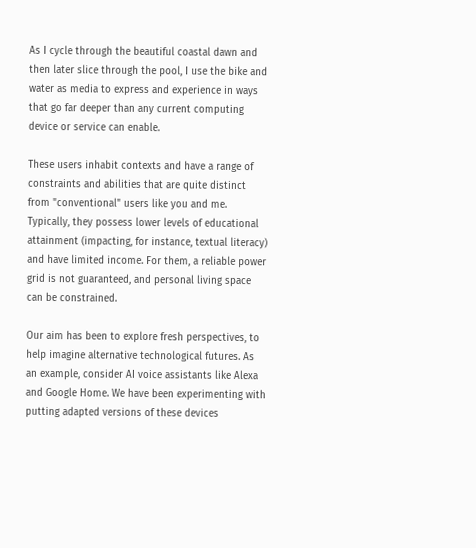As I cycle through the beautiful coastal dawn and then later slice through the pool, I use the bike and water as media to express and experience in ways that go far deeper than any current computing device or service can enable.

These users inhabit contexts and have a range of constraints and abilities that are quite distinct from "conventional" users like you and me. Typically, they possess lower levels of educational attainment (impacting, for instance, textual literacy) and have limited income. For them, a reliable power grid is not guaranteed, and personal living space can be constrained.

Our aim has been to explore fresh perspectives, to help imagine alternative technological futures. As an example, consider AI voice assistants like Alexa and Google Home. We have been experimenting with putting adapted versions of these devices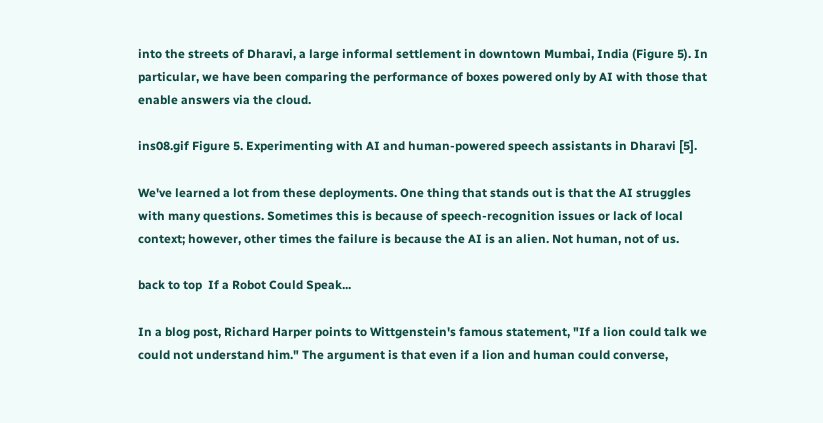into the streets of Dharavi, a large informal settlement in downtown Mumbai, India (Figure 5). In particular, we have been comparing the performance of boxes powered only by AI with those that enable answers via the cloud.

ins08.gif Figure 5. Experimenting with AI and human-powered speech assistants in Dharavi [5].

We've learned a lot from these deployments. One thing that stands out is that the AI struggles with many questions. Sometimes this is because of speech-recognition issues or lack of local context; however, other times the failure is because the AI is an alien. Not human, not of us.

back to top  If a Robot Could Speak...

In a blog post, Richard Harper points to Wittgenstein's famous statement, "If a lion could talk we could not understand him." The argument is that even if a lion and human could converse,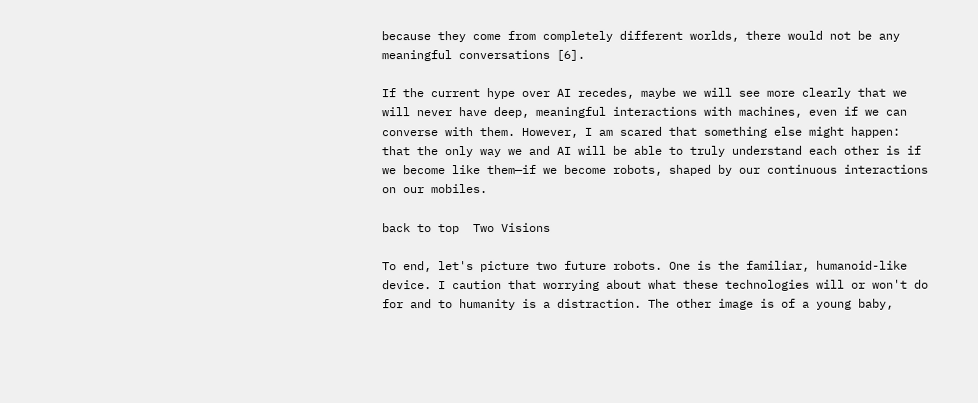because they come from completely different worlds, there would not be any meaningful conversations [6].

If the current hype over AI recedes, maybe we will see more clearly that we will never have deep, meaningful interactions with machines, even if we can converse with them. However, I am scared that something else might happen: that the only way we and AI will be able to truly understand each other is if we become like them—if we become robots, shaped by our continuous interactions on our mobiles.

back to top  Two Visions

To end, let's picture two future robots. One is the familiar, humanoid-like device. I caution that worrying about what these technologies will or won't do for and to humanity is a distraction. The other image is of a young baby,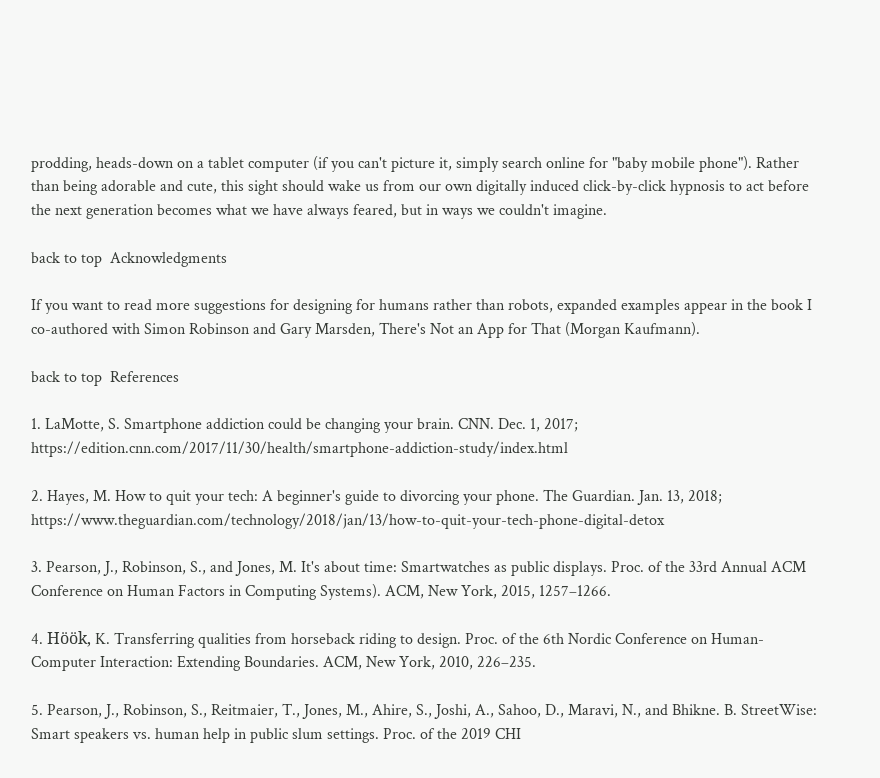prodding, heads-down on a tablet computer (if you can't picture it, simply search online for "baby mobile phone"). Rather than being adorable and cute, this sight should wake us from our own digitally induced click-by-click hypnosis to act before the next generation becomes what we have always feared, but in ways we couldn't imagine.

back to top  Acknowledgments

If you want to read more suggestions for designing for humans rather than robots, expanded examples appear in the book I co-authored with Simon Robinson and Gary Marsden, There's Not an App for That (Morgan Kaufmann).

back to top  References

1. LaMotte, S. Smartphone addiction could be changing your brain. CNN. Dec. 1, 2017; https://edition.cnn.com/2017/11/30/health/smartphone-addiction-study/index.html

2. Hayes, M. How to quit your tech: A beginner's guide to divorcing your phone. The Guardian. Jan. 13, 2018; https://www.theguardian.com/technology/2018/jan/13/how-to-quit-your-tech-phone-digital-detox

3. Pearson, J., Robinson, S., and Jones, M. It's about time: Smartwatches as public displays. Proc. of the 33rd Annual ACM Conference on Human Factors in Computing Systems). ACM, New York, 2015, 1257–1266.

4. Höök, K. Transferring qualities from horseback riding to design. Proc. of the 6th Nordic Conference on Human- Computer Interaction: Extending Boundaries. ACM, New York, 2010, 226–235.

5. Pearson, J., Robinson, S., Reitmaier, T., Jones, M., Ahire, S., Joshi, A., Sahoo, D., Maravi, N., and Bhikne. B. StreetWise: Smart speakers vs. human help in public slum settings. Proc. of the 2019 CHI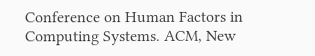Conference on Human Factors in Computing Systems. ACM, New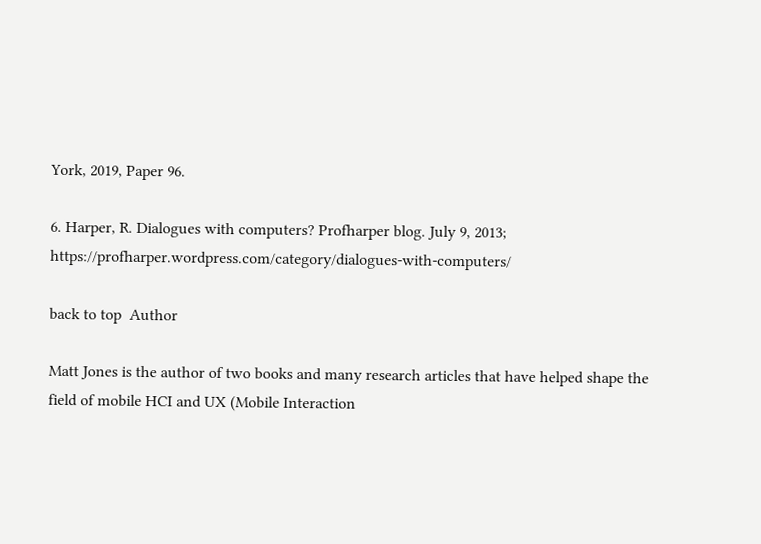York, 2019, Paper 96.

6. Harper, R. Dialogues with computers? Profharper blog. July 9, 2013; https://profharper.wordpress.com/category/dialogues-with-computers/

back to top  Author

Matt Jones is the author of two books and many research articles that have helped shape the field of mobile HCI and UX (Mobile Interaction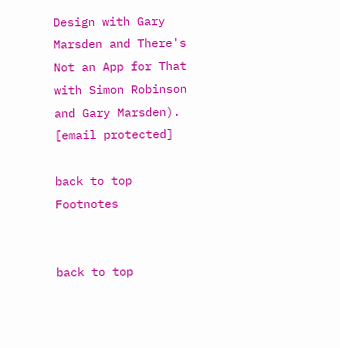Design with Gary Marsden and There's Not an App for That with Simon Robinson and Gary Marsden). [email protected]

back to top  Footnotes


back to top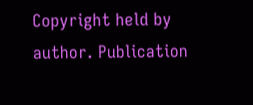Copyright held by author. Publication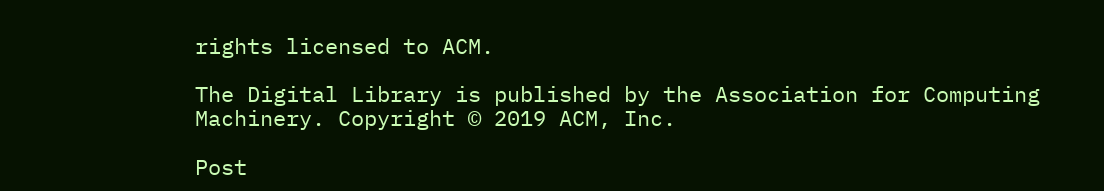rights licensed to ACM.

The Digital Library is published by the Association for Computing Machinery. Copyright © 2019 ACM, Inc.

Post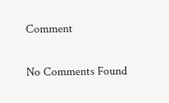Comment

No Comments Found